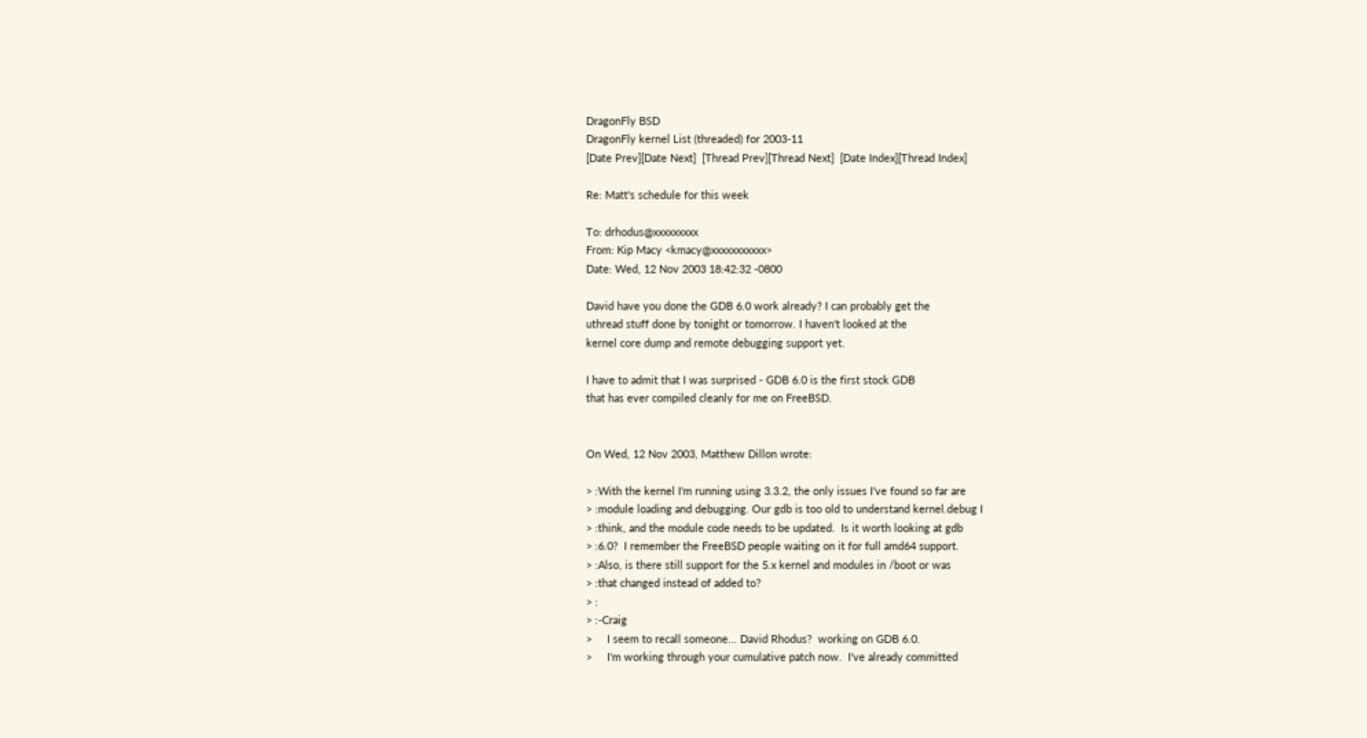DragonFly BSD
DragonFly kernel List (threaded) for 2003-11
[Date Prev][Date Next]  [Thread Prev][Thread Next]  [Date Index][Thread Index]

Re: Matt's schedule for this week

To: drhodus@xxxxxxxxx
From: Kip Macy <kmacy@xxxxxxxxxxx>
Date: Wed, 12 Nov 2003 18:42:32 -0800

David have you done the GDB 6.0 work already? I can probably get the
uthread stuff done by tonight or tomorrow. I haven't looked at the
kernel core dump and remote debugging support yet.

I have to admit that I was surprised - GDB 6.0 is the first stock GDB
that has ever compiled cleanly for me on FreeBSD.


On Wed, 12 Nov 2003, Matthew Dillon wrote:

> :With the kernel I'm running using 3.3.2, the only issues I've found so far are
> :module loading and debugging. Our gdb is too old to understand kernel.debug I
> :think, and the module code needs to be updated.  Is it worth looking at gdb
> :6.0?  I remember the FreeBSD people waiting on it for full amd64 support.
> :Also, is there still support for the 5.x kernel and modules in /boot or was
> :that changed instead of added to?
> :
> :-Craig
>     I seem to recall someone... David Rhodus?  working on GDB 6.0.
>     I'm working through your cumulative patch now.  I've already committed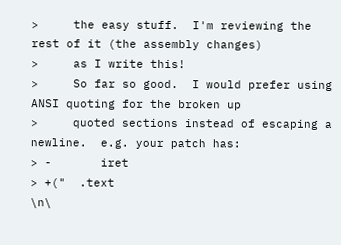>     the easy stuff.  I'm reviewing the rest of it (the assembly changes)
>     as I write this!
>     So far so good.  I would prefer using ANSI quoting for the broken up
>     quoted sections instead of escaping a newline.  e.g. your patch has:
> -       iret
> +("  .text                                                     \n\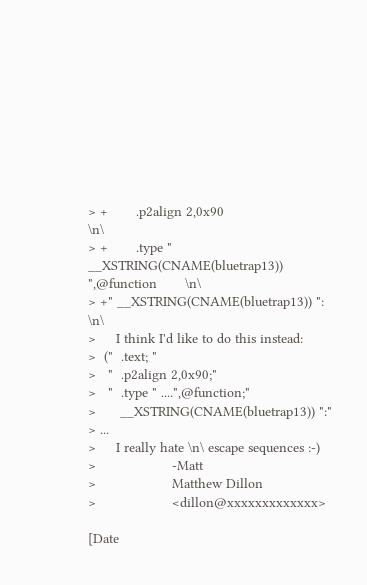> +       .p2align 2,0x90                                        \n\
> +       .type " __XSTRING(CNAME(bluetrap13)) ",@function       \n\
> +" __XSTRING(CNAME(bluetrap13)) ":                             \n\
>     I think I'd like to do this instead:
>  ("  .text; "
>   "  .p2align 2,0x90;"
>   "  .type " ....",@function;"
>      __XSTRING(CNAME(bluetrap13)) ":"
> ...
>     I really hate \n\ escape sequences :-)
>                   -Matt
>                   Matthew Dillon
>                   <dillon@xxxxxxxxxxxxx>

[Date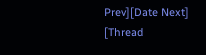Prev][Date Next]  [Thread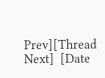Prev][Thread Next]  [Date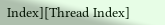Index][Thread Index]